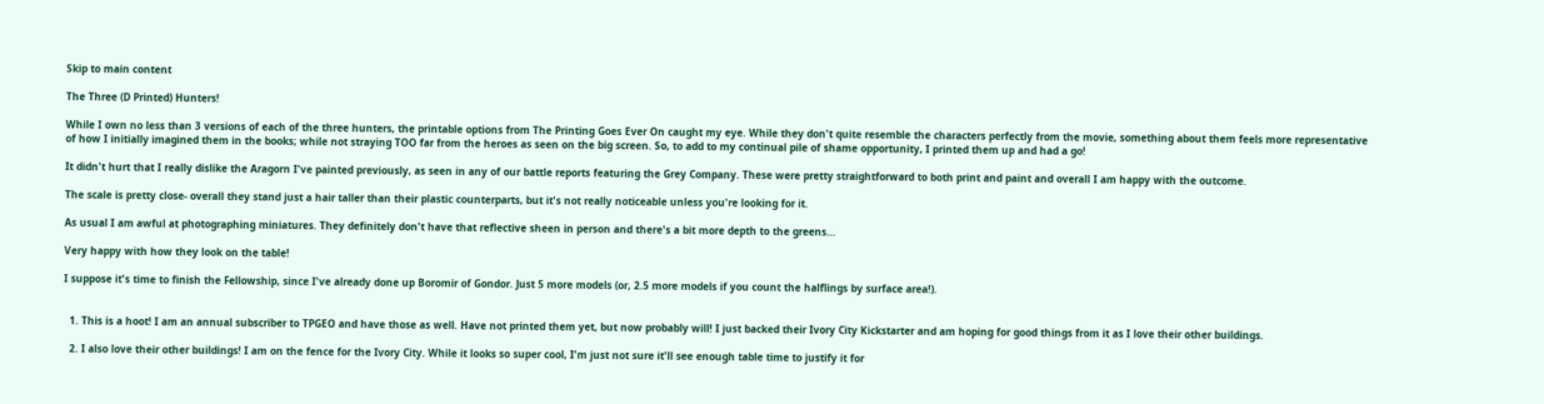Skip to main content

The Three (D Printed) Hunters!

While I own no less than 3 versions of each of the three hunters, the printable options from The Printing Goes Ever On caught my eye. While they don't quite resemble the characters perfectly from the movie, something about them feels more representative of how I initially imagined them in the books; while not straying TOO far from the heroes as seen on the big screen. So, to add to my continual pile of shame opportunity, I printed them up and had a go!

It didn't hurt that I really dislike the Aragorn I've painted previously, as seen in any of our battle reports featuring the Grey Company. These were pretty straightforward to both print and paint and overall I am happy with the outcome.

The scale is pretty close- overall they stand just a hair taller than their plastic counterparts, but it's not really noticeable unless you're looking for it.

As usual I am awful at photographing miniatures. They definitely don't have that reflective sheen in person and there's a bit more depth to the greens...

Very happy with how they look on the table!

I suppose it's time to finish the Fellowship, since I've already done up Boromir of Gondor. Just 5 more models (or, 2.5 more models if you count the halflings by surface area!).


  1. This is a hoot! I am an annual subscriber to TPGEO and have those as well. Have not printed them yet, but now probably will! I just backed their Ivory City Kickstarter and am hoping for good things from it as I love their other buildings.

  2. I also love their other buildings! I am on the fence for the Ivory City. While it looks so super cool, I'm just not sure it'll see enough table time to justify it for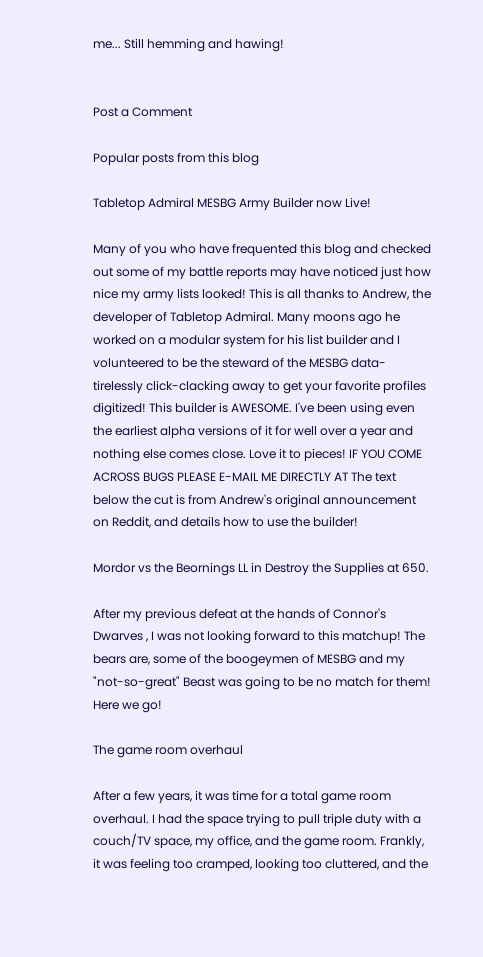me... Still hemming and hawing!


Post a Comment

Popular posts from this blog

Tabletop Admiral MESBG Army Builder now Live!

Many of you who have frequented this blog and checked out some of my battle reports may have noticed just how nice my army lists looked! This is all thanks to Andrew, the developer of Tabletop Admiral. Many moons ago he worked on a modular system for his list builder and I volunteered to be the steward of the MESBG data- tirelessly click-clacking away to get your favorite profiles digitized! This builder is AWESOME. I've been using even the earliest alpha versions of it for well over a year and nothing else comes close. Love it to pieces! IF YOU COME ACROSS BUGS PLEASE E-MAIL ME DIRECTLY AT The text below the cut is from Andrew's original announcement on Reddit, and details how to use the builder!

Mordor vs the Beornings LL in Destroy the Supplies at 650.

After my previous defeat at the hands of Connor's Dwarves , I was not looking forward to this matchup! The bears are, some of the boogeymen of MESBG and my "not-so-great" Beast was going to be no match for them! Here we go!

The game room overhaul

After a few years, it was time for a total game room overhaul. I had the space trying to pull triple duty with a couch/TV space, my office, and the game room. Frankly, it was feeling too cramped, looking too cluttered, and the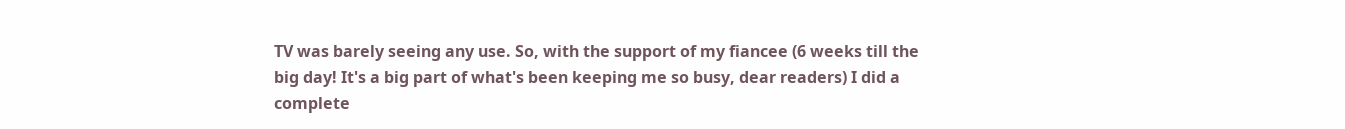TV was barely seeing any use. So, with the support of my fiancee (6 weeks till the big day! It's a big part of what's been keeping me so busy, dear readers) I did a complete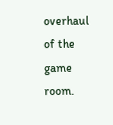overhaul of the game room.